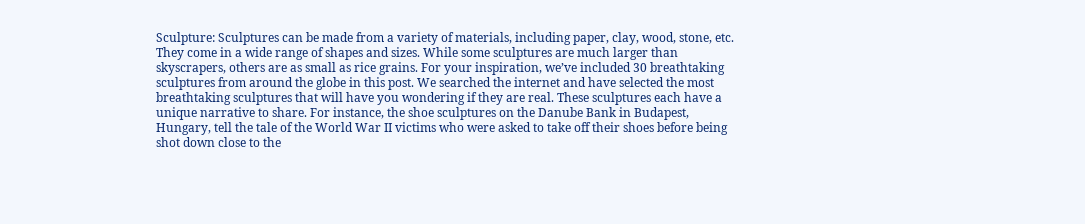Sculpture: Sculptures can be made from a variety of materials, including paper, clay, wood, stone, etc. They come in a wide range of shapes and sizes. While some sculptures are much larger than skyscrapers, others are as small as rice grains. For your inspiration, we’ve included 30 breathtaking sculptures from around the globe in this post. We searched the internet and have selected the most breathtaking sculptures that will have you wondering if they are real. These sculptures each have a unique narrative to share. For instance, the shoe sculptures on the Danube Bank in Budapest, Hungary, tell the tale of the World War II victims who were asked to take off their shoes before being shot down close to the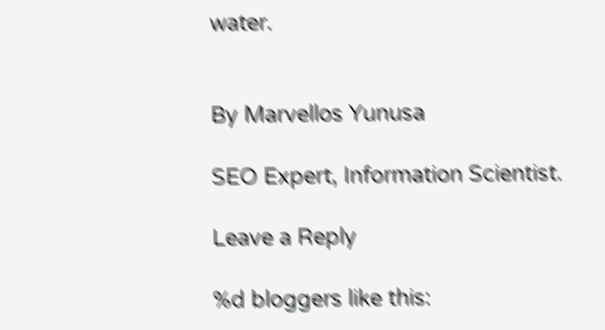water.


By Marvellos Yunusa

SEO Expert, Information Scientist.

Leave a Reply

%d bloggers like this: